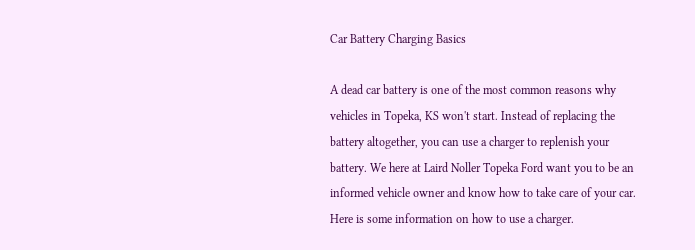Car Battery Charging Basics

A dead car battery is one of the most common reasons why vehicles in Topeka, KS won't start. Instead of replacing the battery altogether, you can use a charger to replenish your battery. We here at Laird Noller Topeka Ford want you to be an informed vehicle owner and know how to take care of your car. Here is some information on how to use a charger.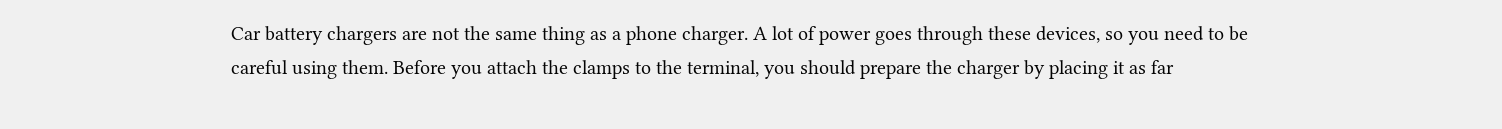Car battery chargers are not the same thing as a phone charger. A lot of power goes through these devices, so you need to be careful using them. Before you attach the clamps to the terminal, you should prepare the charger by placing it as far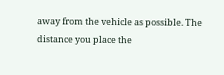away from the vehicle as possible. The distance you place the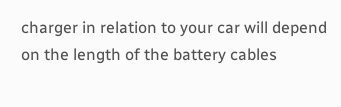charger in relation to your car will depend on the length of the battery cables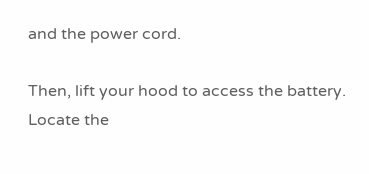and the power cord.

Then, lift your hood to access the battery. Locate the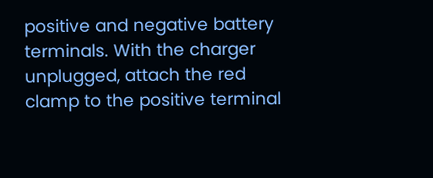positive and negative battery terminals. With the charger unplugged, attach the red clamp to the positive terminal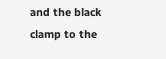and the black clamp to the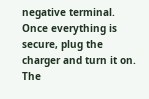negative terminal. Once everything is secure, plug the charger and turn it on. The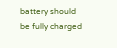battery should be fully charged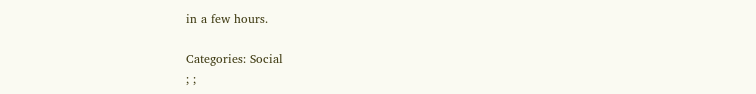in a few hours.

Categories: Social
; ;